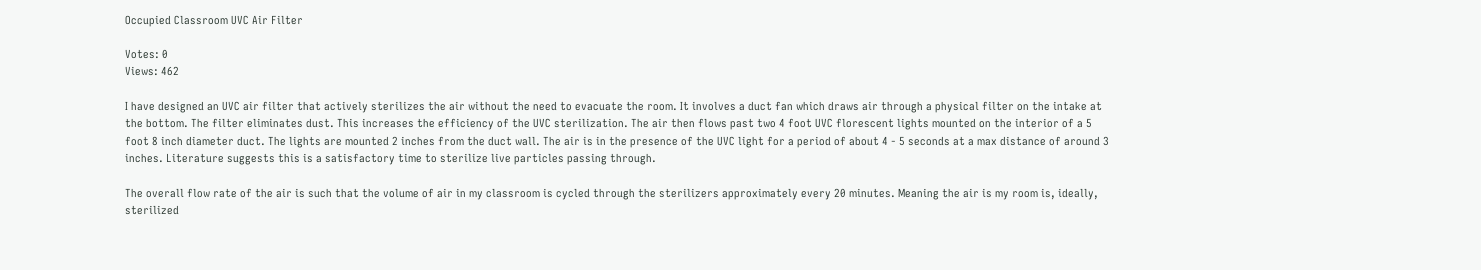Occupied Classroom UVC Air Filter

Votes: 0
Views: 462

I have designed an UVC air filter that actively sterilizes the air without the need to evacuate the room. It involves a duct fan which draws air through a physical filter on the intake at the bottom. The filter eliminates dust. This increases the efficiency of the UVC sterilization. The air then flows past two 4 foot UVC florescent lights mounted on the interior of a 5 foot 8 inch diameter duct. The lights are mounted 2 inches from the duct wall. The air is in the presence of the UVC light for a period of about 4 - 5 seconds at a max distance of around 3 inches. Literature suggests this is a satisfactory time to sterilize live particles passing through.

The overall flow rate of the air is such that the volume of air in my classroom is cycled through the sterilizers approximately every 20 minutes. Meaning the air is my room is, ideally, sterilized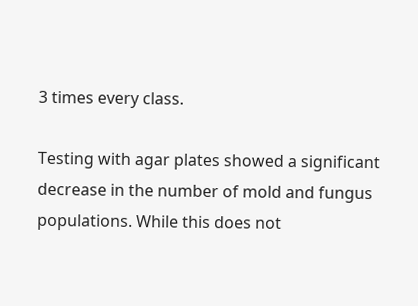3 times every class.

Testing with agar plates showed a significant decrease in the number of mold and fungus populations. While this does not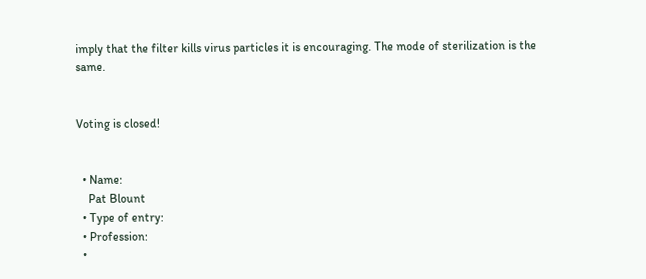imply that the filter kills virus particles it is encouraging. The mode of sterilization is the same.


Voting is closed!


  • Name:
    Pat Blount
  • Type of entry:
  • Profession:
  •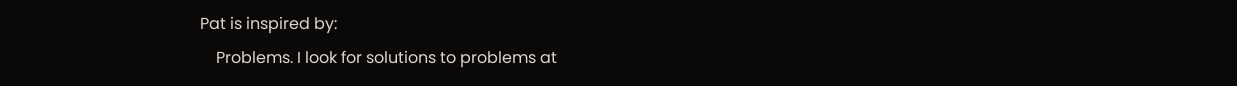Pat is inspired by:
    Problems. I look for solutions to problems at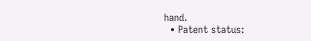hand.
  • Patent status: